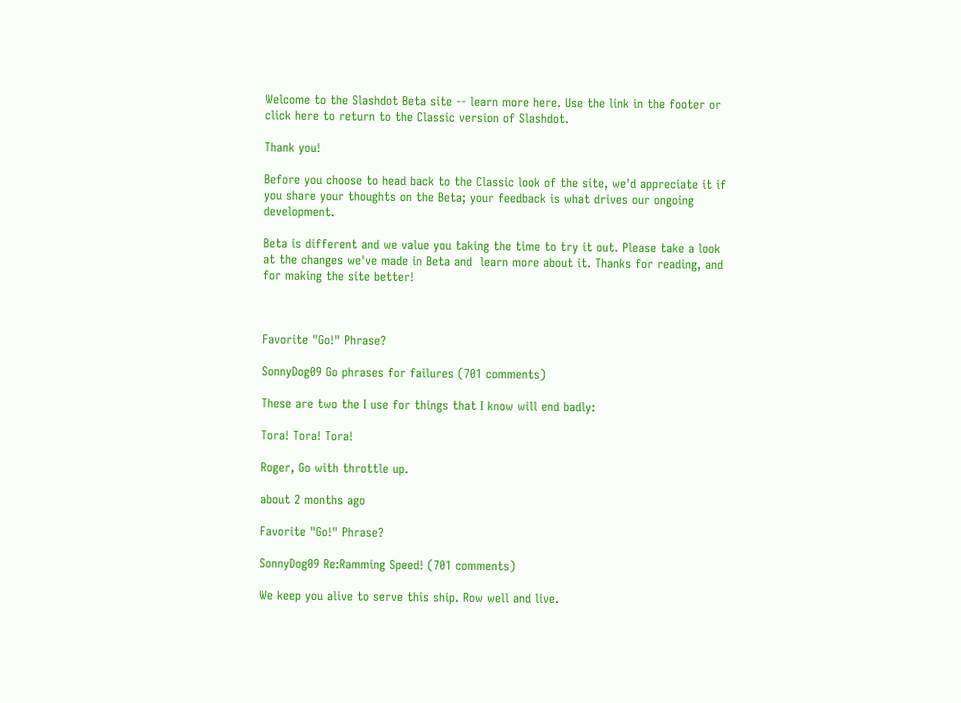Welcome to the Slashdot Beta site -- learn more here. Use the link in the footer or click here to return to the Classic version of Slashdot.

Thank you!

Before you choose to head back to the Classic look of the site, we'd appreciate it if you share your thoughts on the Beta; your feedback is what drives our ongoing development.

Beta is different and we value you taking the time to try it out. Please take a look at the changes we've made in Beta and  learn more about it. Thanks for reading, and for making the site better!



Favorite "Go!" Phrase?

SonnyDog09 Go phrases for failures (701 comments)

These are two the I use for things that I know will end badly:

Tora! Tora! Tora!

Roger, Go with throttle up.

about 2 months ago

Favorite "Go!" Phrase?

SonnyDog09 Re:Ramming Speed! (701 comments)

We keep you alive to serve this ship. Row well and live.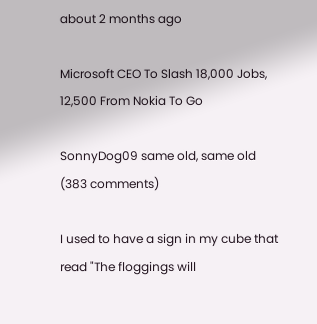about 2 months ago

Microsoft CEO To Slash 18,000 Jobs, 12,500 From Nokia To Go

SonnyDog09 same old, same old (383 comments)

I used to have a sign in my cube that read "The floggings will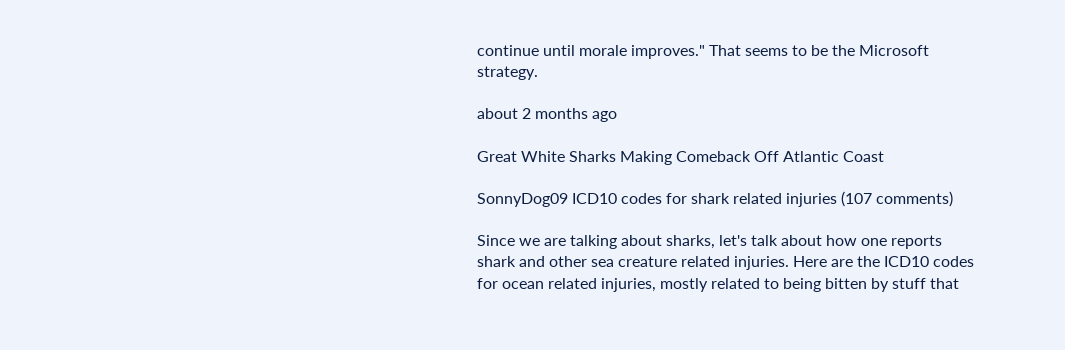continue until morale improves." That seems to be the Microsoft strategy.

about 2 months ago

Great White Sharks Making Comeback Off Atlantic Coast

SonnyDog09 ICD10 codes for shark related injuries (107 comments)

Since we are talking about sharks, let's talk about how one reports shark and other sea creature related injuries. Here are the ICD10 codes for ocean related injuries, mostly related to being bitten by stuff that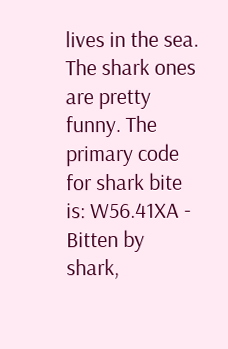lives in the sea. The shark ones are pretty funny. The primary code for shark bite is: W56.41XA - Bitten by shark,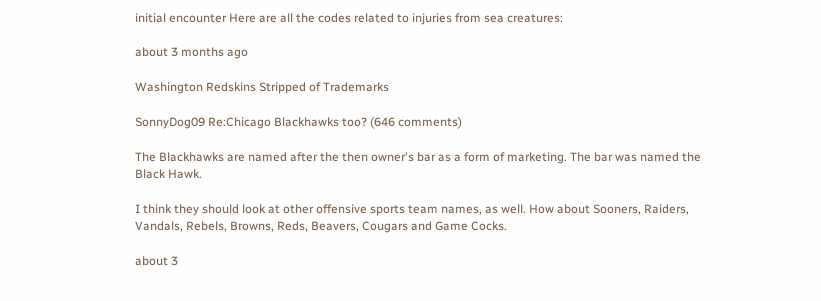initial encounter Here are all the codes related to injuries from sea creatures:

about 3 months ago

Washington Redskins Stripped of Trademarks

SonnyDog09 Re:Chicago Blackhawks too? (646 comments)

The Blackhawks are named after the then owner's bar as a form of marketing. The bar was named the Black Hawk.

I think they should look at other offensive sports team names, as well. How about Sooners, Raiders, Vandals, Rebels, Browns, Reds, Beavers, Cougars and Game Cocks.

about 3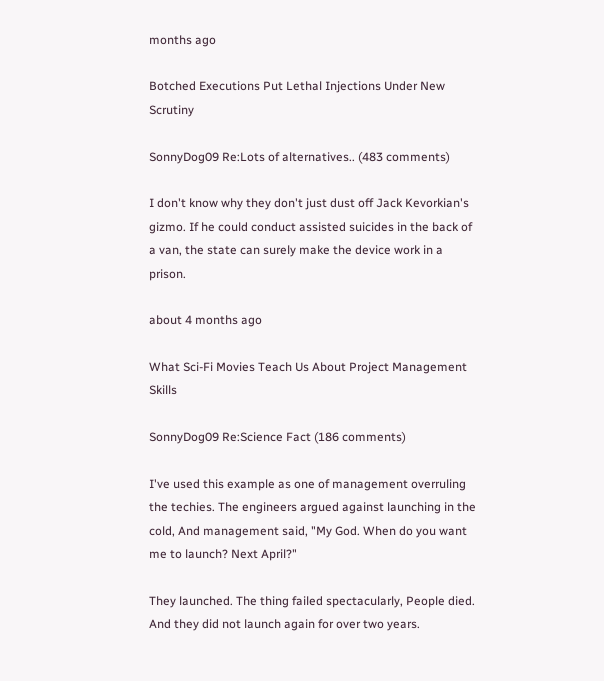months ago

Botched Executions Put Lethal Injections Under New Scrutiny

SonnyDog09 Re:Lots of alternatives.. (483 comments)

I don't know why they don't just dust off Jack Kevorkian's gizmo. If he could conduct assisted suicides in the back of a van, the state can surely make the device work in a prison.

about 4 months ago

What Sci-Fi Movies Teach Us About Project Management Skills

SonnyDog09 Re:Science Fact (186 comments)

I've used this example as one of management overruling the techies. The engineers argued against launching in the cold, And management said, "My God. When do you want me to launch? Next April?"

They launched. The thing failed spectacularly, People died. And they did not launch again for over two years.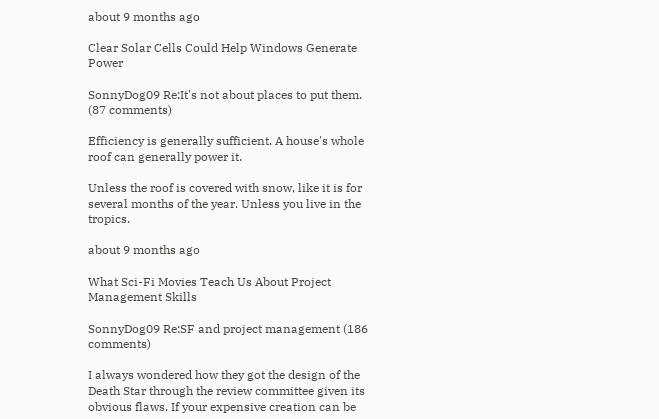about 9 months ago

Clear Solar Cells Could Help Windows Generate Power

SonnyDog09 Re:It's not about places to put them. (87 comments)

Efficiency is generally sufficient. A house's whole roof can generally power it.

Unless the roof is covered with snow, like it is for several months of the year. Unless you live in the tropics.

about 9 months ago

What Sci-Fi Movies Teach Us About Project Management Skills

SonnyDog09 Re:SF and project management (186 comments)

I always wondered how they got the design of the Death Star through the review committee given its obvious flaws. If your expensive creation can be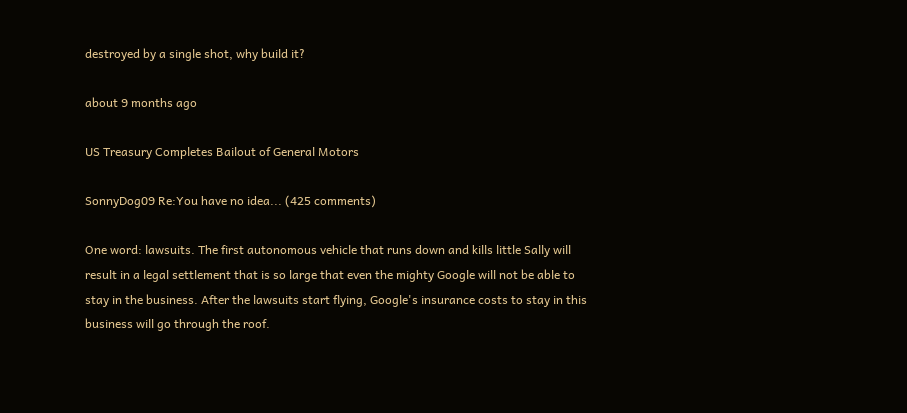destroyed by a single shot, why build it?

about 9 months ago

US Treasury Completes Bailout of General Motors

SonnyDog09 Re:You have no idea... (425 comments)

One word: lawsuits. The first autonomous vehicle that runs down and kills little Sally will result in a legal settlement that is so large that even the mighty Google will not be able to stay in the business. After the lawsuits start flying, Google's insurance costs to stay in this business will go through the roof.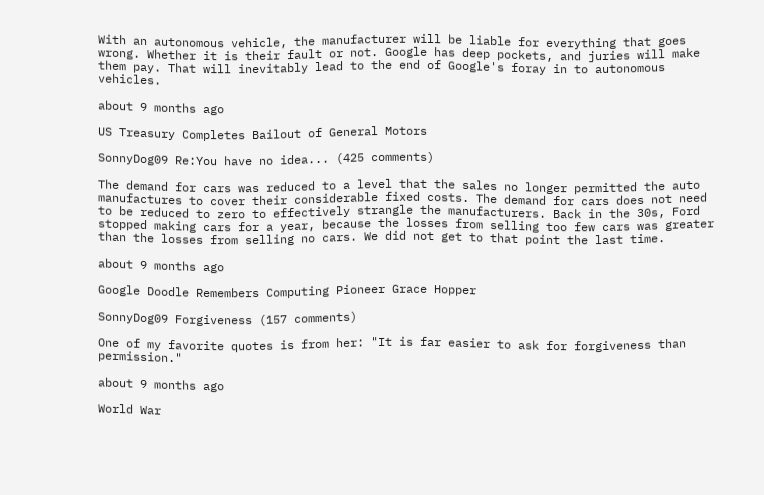With an autonomous vehicle, the manufacturer will be liable for everything that goes wrong. Whether it is their fault or not. Google has deep pockets, and juries will make them pay. That will inevitably lead to the end of Google's foray in to autonomous vehicles.

about 9 months ago

US Treasury Completes Bailout of General Motors

SonnyDog09 Re:You have no idea... (425 comments)

The demand for cars was reduced to a level that the sales no longer permitted the auto manufactures to cover their considerable fixed costs. The demand for cars does not need to be reduced to zero to effectively strangle the manufacturers. Back in the 30s, Ford stopped making cars for a year, because the losses from selling too few cars was greater than the losses from selling no cars. We did not get to that point the last time.

about 9 months ago

Google Doodle Remembers Computing Pioneer Grace Hopper

SonnyDog09 Forgiveness (157 comments)

One of my favorite quotes is from her: "It is far easier to ask for forgiveness than permission."

about 9 months ago

World War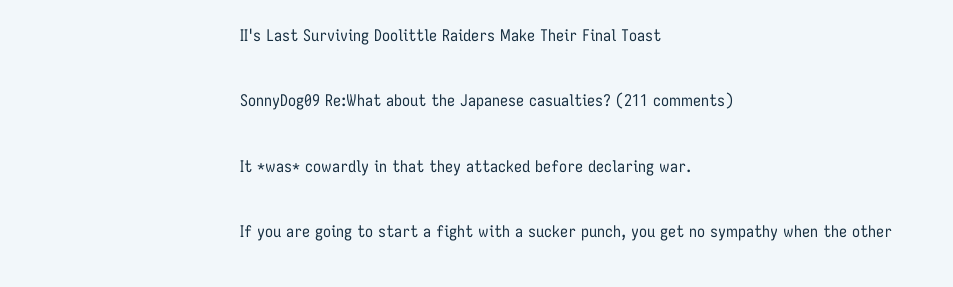II's Last Surviving Doolittle Raiders Make Their Final Toast

SonnyDog09 Re:What about the Japanese casualties? (211 comments)

It *was* cowardly in that they attacked before declaring war.

If you are going to start a fight with a sucker punch, you get no sympathy when the other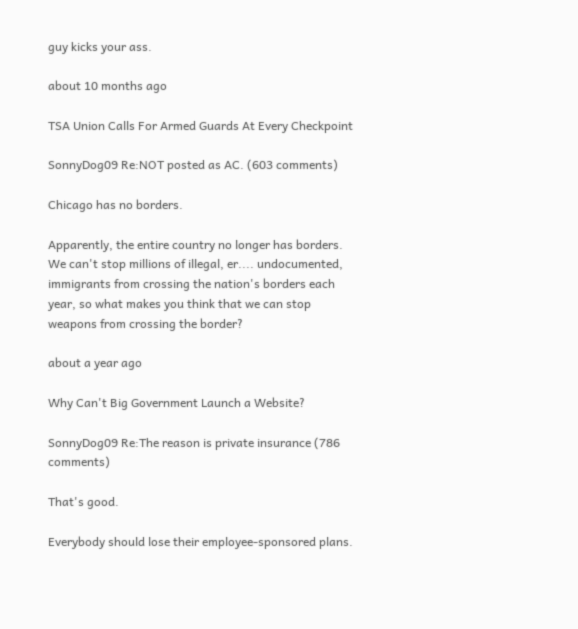guy kicks your ass.

about 10 months ago

TSA Union Calls For Armed Guards At Every Checkpoint

SonnyDog09 Re:NOT posted as AC. (603 comments)

Chicago has no borders.

Apparently, the entire country no longer has borders. We can't stop millions of illegal, er.... undocumented, immigrants from crossing the nation's borders each year, so what makes you think that we can stop weapons from crossing the border?

about a year ago

Why Can't Big Government Launch a Website?

SonnyDog09 Re:The reason is private insurance (786 comments)

That's good.

Everybody should lose their employee-sponsored plans.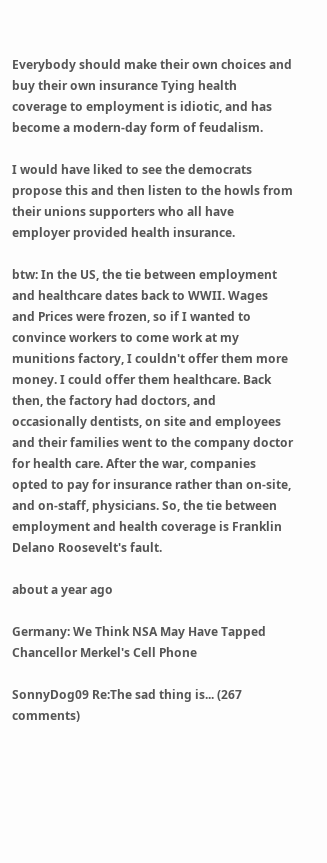Everybody should make their own choices and buy their own insurance Tying health coverage to employment is idiotic, and has become a modern-day form of feudalism.

I would have liked to see the democrats propose this and then listen to the howls from their unions supporters who all have employer provided health insurance.

btw: In the US, the tie between employment and healthcare dates back to WWII. Wages and Prices were frozen, so if I wanted to convince workers to come work at my munitions factory, I couldn't offer them more money. I could offer them healthcare. Back then, the factory had doctors, and occasionally dentists, on site and employees and their families went to the company doctor for health care. After the war, companies opted to pay for insurance rather than on-site, and on-staff, physicians. So, the tie between employment and health coverage is Franklin Delano Roosevelt's fault.

about a year ago

Germany: We Think NSA May Have Tapped Chancellor Merkel's Cell Phone

SonnyDog09 Re:The sad thing is... (267 comments)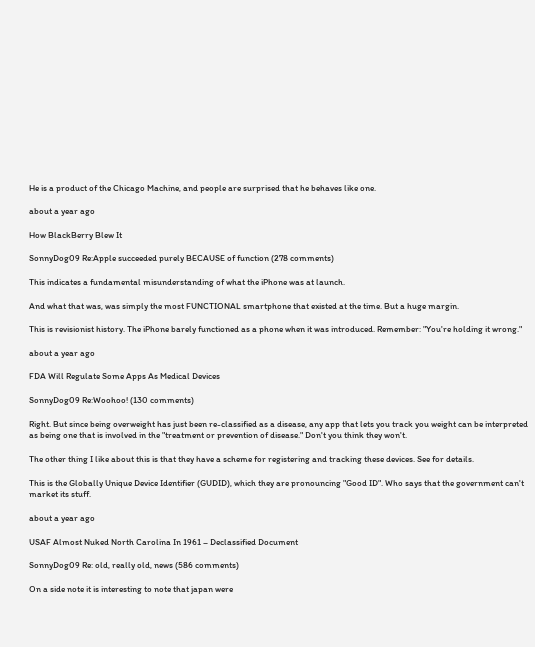He is a product of the Chicago Machine, and people are surprised that he behaves like one.

about a year ago

How BlackBerry Blew It

SonnyDog09 Re:Apple succeeded purely BECAUSE of function (278 comments)

This indicates a fundamental misunderstanding of what the iPhone was at launch.

And what that was, was simply the most FUNCTIONAL smartphone that existed at the time. But a huge margin.

This is revisionist history. The iPhone barely functioned as a phone when it was introduced. Remember: "You're holding it wrong."

about a year ago

FDA Will Regulate Some Apps As Medical Devices

SonnyDog09 Re:Woohoo! (130 comments)

Right. But since being overweight has just been re-classified as a disease, any app that lets you track you weight can be interpreted as being one that is involved in the "treatment or prevention of disease." Don't you think they won't.

The other thing I like about this is that they have a scheme for registering and tracking these devices. See for details.

This is the Globally Unique Device Identifier (GUDID), which they are pronouncing "Good ID". Who says that the government can't market its stuff.

about a year ago

USAF Almost Nuked North Carolina In 1961 – Declassified Document

SonnyDog09 Re: old, really old, news (586 comments)

On a side note it is interesting to note that japan were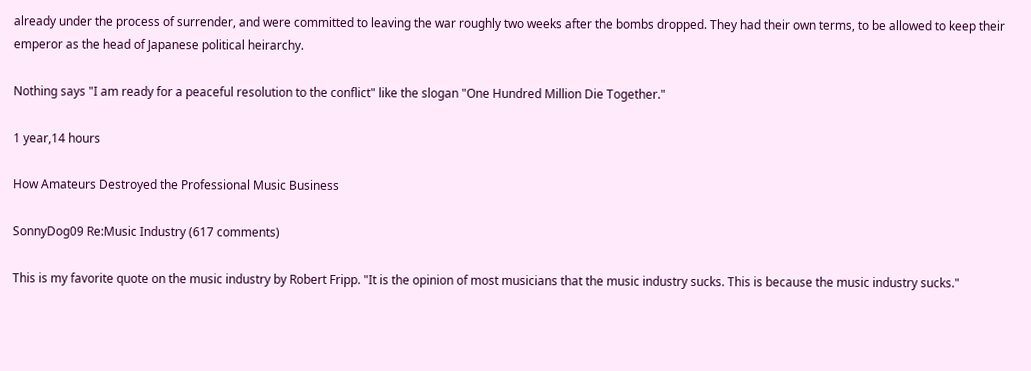already under the process of surrender, and were committed to leaving the war roughly two weeks after the bombs dropped. They had their own terms, to be allowed to keep their emperor as the head of Japanese political heirarchy.

Nothing says "I am ready for a peaceful resolution to the conflict" like the slogan "One Hundred Million Die Together."

1 year,14 hours

How Amateurs Destroyed the Professional Music Business

SonnyDog09 Re:Music Industry (617 comments)

This is my favorite quote on the music industry by Robert Fripp. "It is the opinion of most musicians that the music industry sucks. This is because the music industry sucks."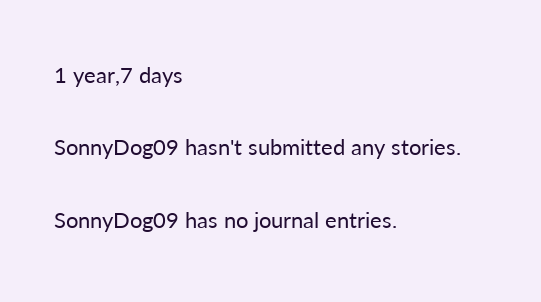1 year,7 days


SonnyDog09 hasn't submitted any stories.


SonnyDog09 has no journal entries.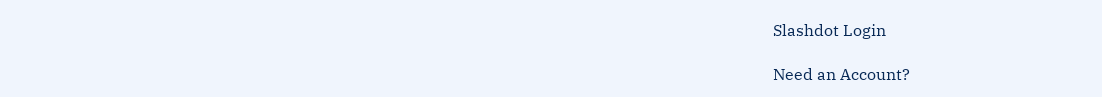Slashdot Login

Need an Account?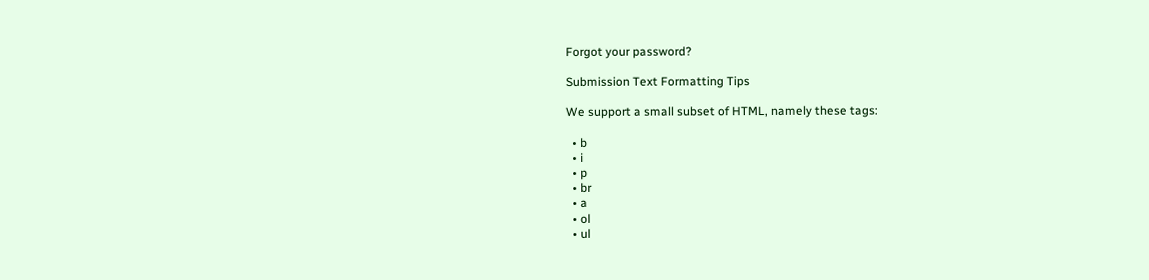Forgot your password?

Submission Text Formatting Tips

We support a small subset of HTML, namely these tags:

  • b
  • i
  • p
  • br
  • a
  • ol
  • ul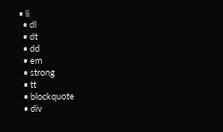• li
  • dl
  • dt
  • dd
  • em
  • strong
  • tt
  • blockquote
  • div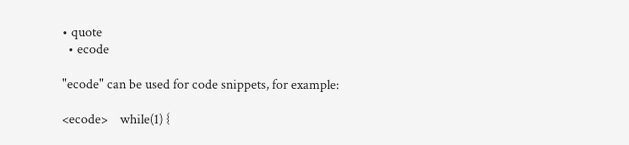• quote
  • ecode

"ecode" can be used for code snippets, for example:

<ecode>    while(1) {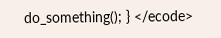do_something(); } </ecode>